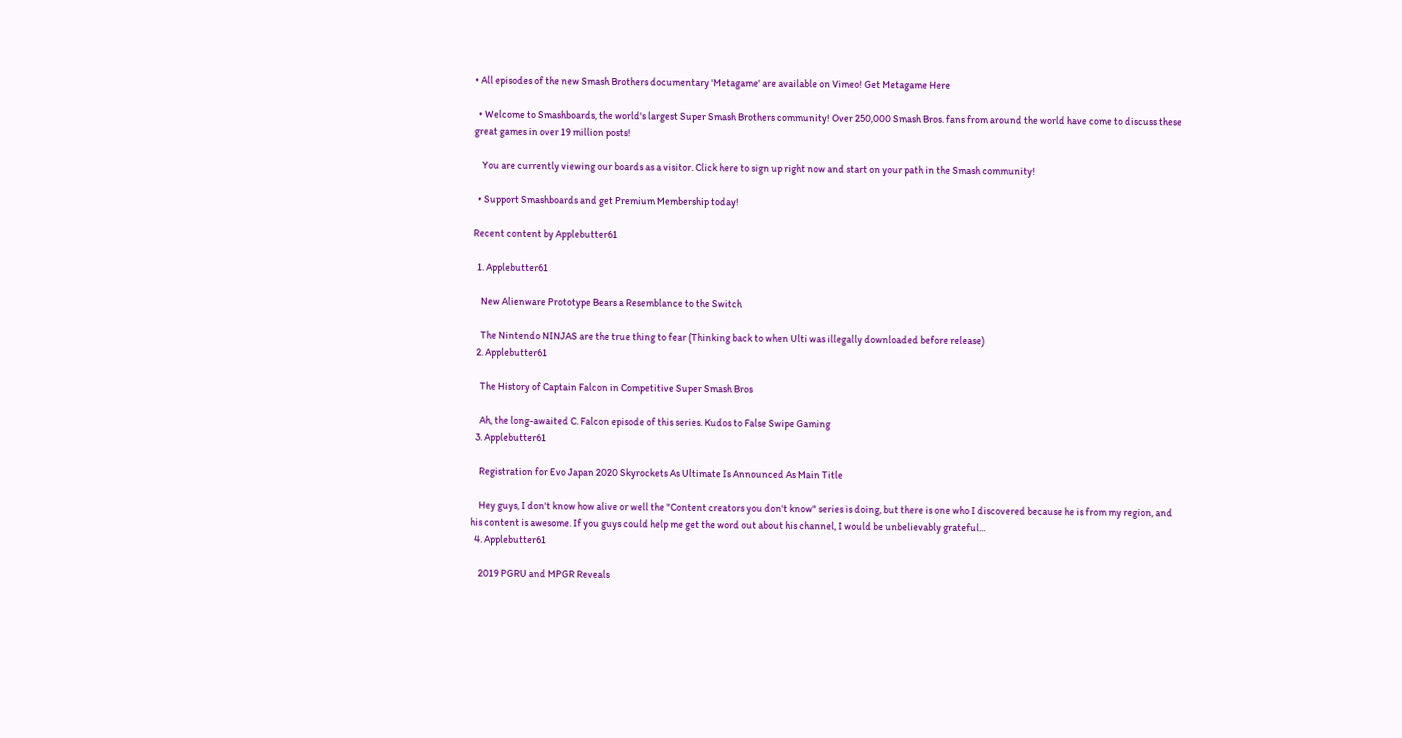• All episodes of the new Smash Brothers documentary 'Metagame' are available on Vimeo! Get Metagame Here

  • Welcome to Smashboards, the world's largest Super Smash Brothers community! Over 250,000 Smash Bros. fans from around the world have come to discuss these great games in over 19 million posts!

    You are currently viewing our boards as a visitor. Click here to sign up right now and start on your path in the Smash community!

  • Support Smashboards and get Premium Membership today!

Recent content by Applebutter61

  1. Applebutter61

    New Alienware Prototype Bears a Resemblance to the Switch

    The Nintendo NINJAS are the true thing to fear (Thinking back to when Ulti was illegally downloaded before release)
  2. Applebutter61

    The History of Captain Falcon in Competitive Super Smash Bros

    Ah, the long-awaited C. Falcon episode of this series. Kudos to False Swipe Gaming
  3. Applebutter61

    Registration for Evo Japan 2020 Skyrockets As Ultimate Is Announced As Main Title

    Hey guys, I don't know how alive or well the "Content creators you don't know" series is doing, but there is one who I discovered because he is from my region, and his content is awesome. If you guys could help me get the word out about his channel, I would be unbelievably grateful...
  4. Applebutter61

    2019 PGRU and MPGR Reveals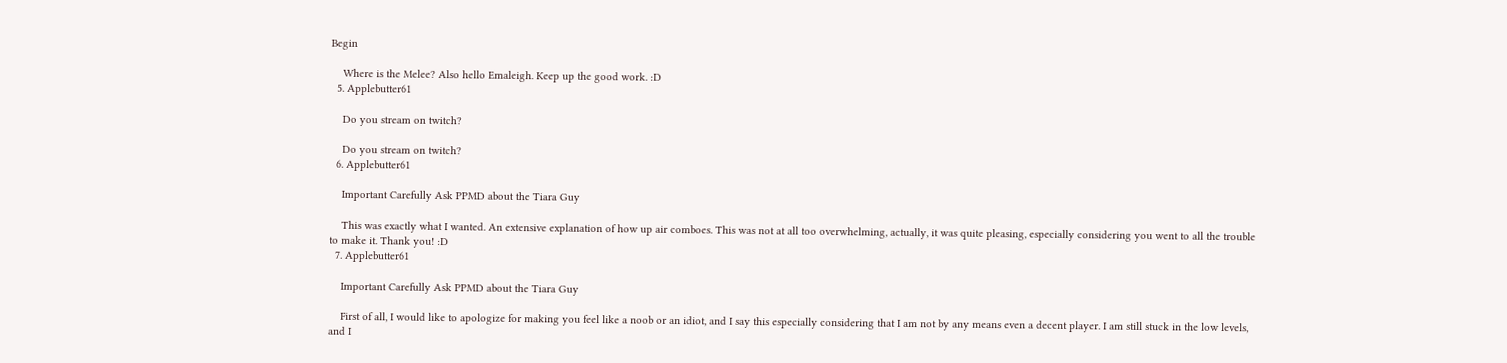Begin

    Where is the Melee? Also hello Emaleigh. Keep up the good work. :D
  5. Applebutter61

    Do you stream on twitch?

    Do you stream on twitch?
  6. Applebutter61

    Important Carefully Ask PPMD about the Tiara Guy

    This was exactly what I wanted. An extensive explanation of how up air comboes. This was not at all too overwhelming, actually, it was quite pleasing, especially considering you went to all the trouble to make it. Thank you! :D
  7. Applebutter61

    Important Carefully Ask PPMD about the Tiara Guy

    First of all, I would like to apologize for making you feel like a noob or an idiot, and I say this especially considering that I am not by any means even a decent player. I am still stuck in the low levels, and I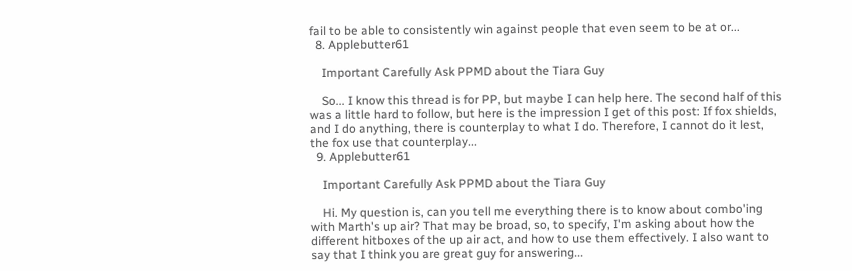fail to be able to consistently win against people that even seem to be at or...
  8. Applebutter61

    Important Carefully Ask PPMD about the Tiara Guy

    So... I know this thread is for PP, but maybe I can help here. The second half of this was a little hard to follow, but here is the impression I get of this post: If fox shields, and I do anything, there is counterplay to what I do. Therefore, I cannot do it lest, the fox use that counterplay...
  9. Applebutter61

    Important Carefully Ask PPMD about the Tiara Guy

    Hi. My question is, can you tell me everything there is to know about combo'ing with Marth's up air? That may be broad, so, to specify, I'm asking about how the different hitboxes of the up air act, and how to use them effectively. I also want to say that I think you are great guy for answering...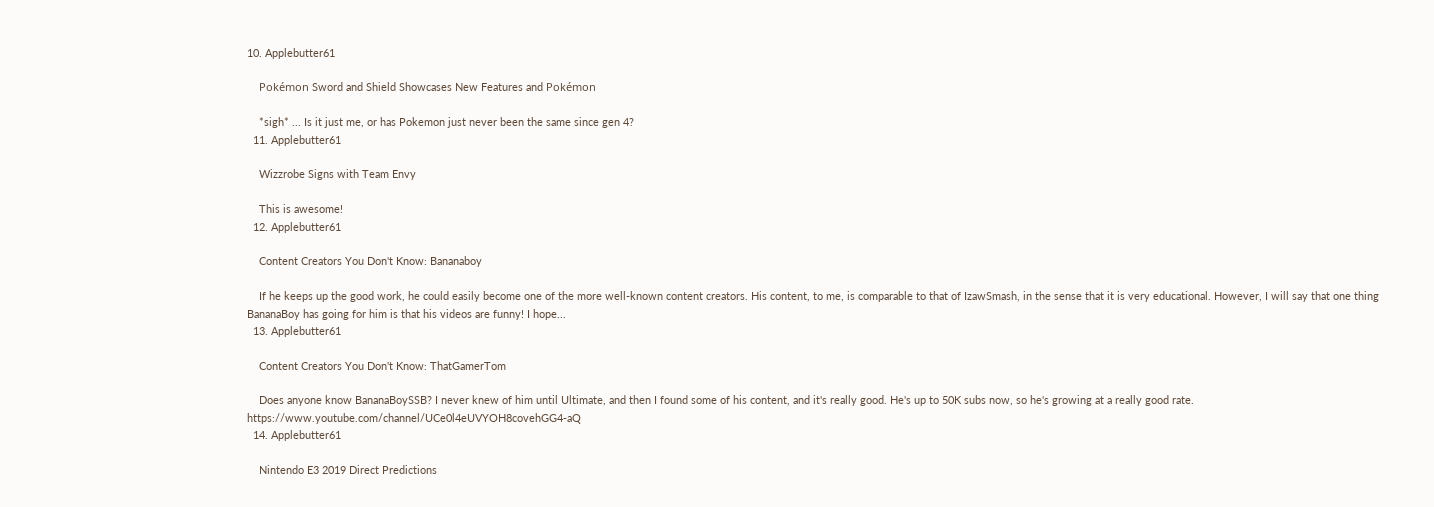10. Applebutter61

    Pokémon Sword and Shield Showcases New Features and Pokémon

    *sigh* ... Is it just me, or has Pokemon just never been the same since gen 4?
  11. Applebutter61

    Wizzrobe Signs with Team Envy

    This is awesome!
  12. Applebutter61

    Content Creators You Don't Know: Bananaboy

    If he keeps up the good work, he could easily become one of the more well-known content creators. His content, to me, is comparable to that of IzawSmash, in the sense that it is very educational. However, I will say that one thing BananaBoy has going for him is that his videos are funny! I hope...
  13. Applebutter61

    Content Creators You Don't Know: ThatGamerTom

    Does anyone know BananaBoySSB? I never knew of him until Ultimate, and then I found some of his content, and it's really good. He's up to 50K subs now, so he's growing at a really good rate. https://www.youtube.com/channel/UCe0l4eUVYOH8covehGG4-aQ
  14. Applebutter61

    Nintendo E3 2019 Direct Predictions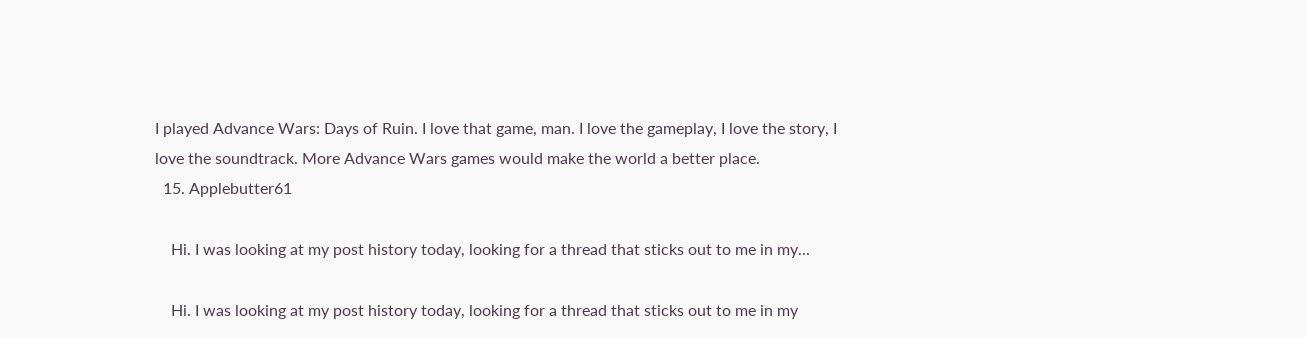I played Advance Wars: Days of Ruin. I love that game, man. I love the gameplay, I love the story, I love the soundtrack. More Advance Wars games would make the world a better place.
  15. Applebutter61

    Hi. I was looking at my post history today, looking for a thread that sticks out to me in my...

    Hi. I was looking at my post history today, looking for a thread that sticks out to me in my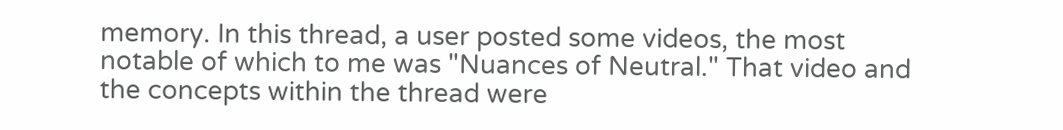memory. In this thread, a user posted some videos, the most notable of which to me was "Nuances of Neutral." That video and the concepts within the thread were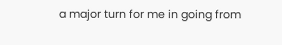a major turn for me in going from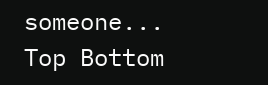someone...
Top Bottom